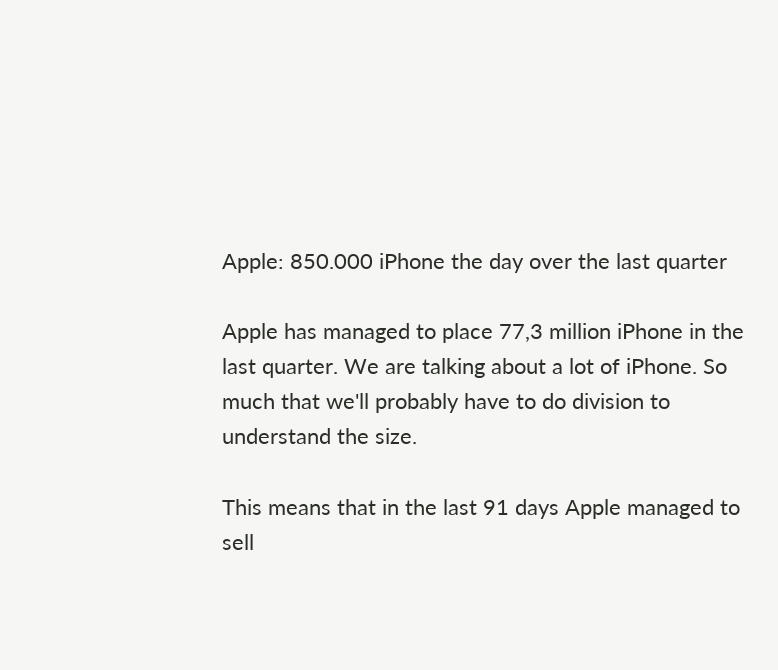Apple: 850.000 iPhone the day over the last quarter

Apple has managed to place 77,3 million iPhone in the last quarter. We are talking about a lot of iPhone. So much that we'll probably have to do division to understand the size.

This means that in the last 91 days Apple managed to sell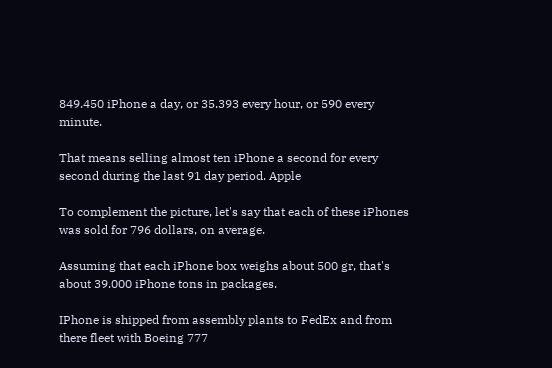849.450 iPhone a day, or 35.393 every hour, or 590 every minute.

That means selling almost ten iPhone a second for every second during the last 91 day period. Apple

To complement the picture, let's say that each of these iPhones was sold for 796 dollars, on average.

Assuming that each iPhone box weighs about 500 gr, that's about 39.000 iPhone tons in packages.

IPhone is shipped from assembly plants to FedEx and from there fleet with Boeing 777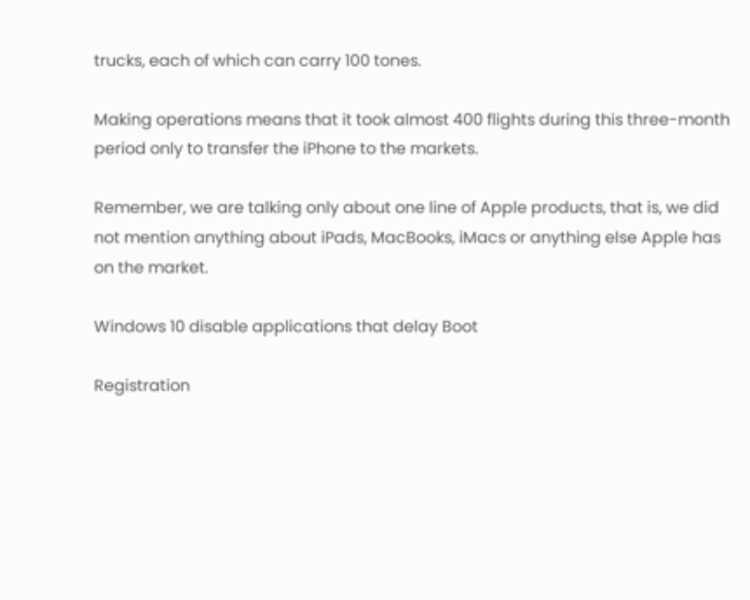trucks, each of which can carry 100 tones.

Making operations means that it took almost 400 flights during this three-month period only to transfer the iPhone to the markets.

Remember, we are talking only about one line of Apple products, that is, we did not mention anything about iPads, MacBooks, iMacs or anything else Apple has on the market.

Windows 10 disable applications that delay Boot

Registration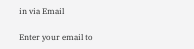in via Email

Enter your email to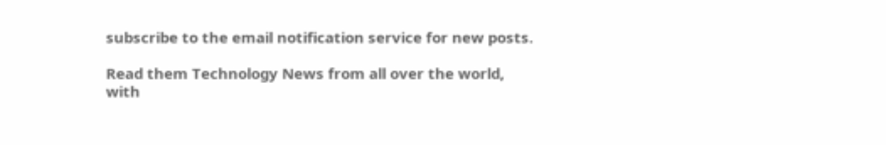subscribe to the email notification service for new posts.

Read them Technology News from all over the world, with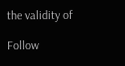the validity of

Follow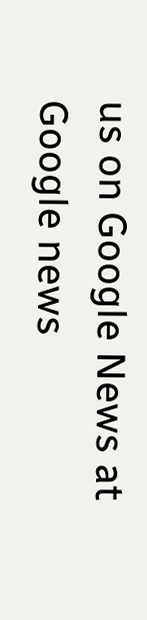us on Google News at Google news